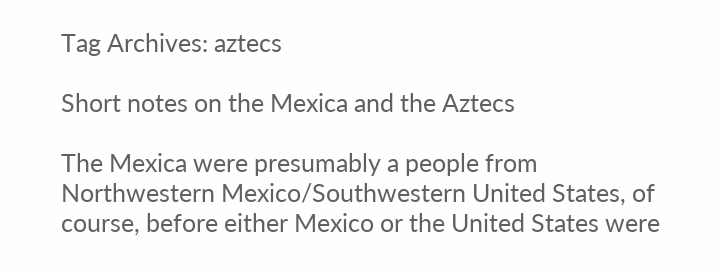Tag Archives: aztecs

Short notes on the Mexica and the Aztecs

The Mexica were presumably a people from Northwestern Mexico/Southwestern United States, of course, before either Mexico or the United States were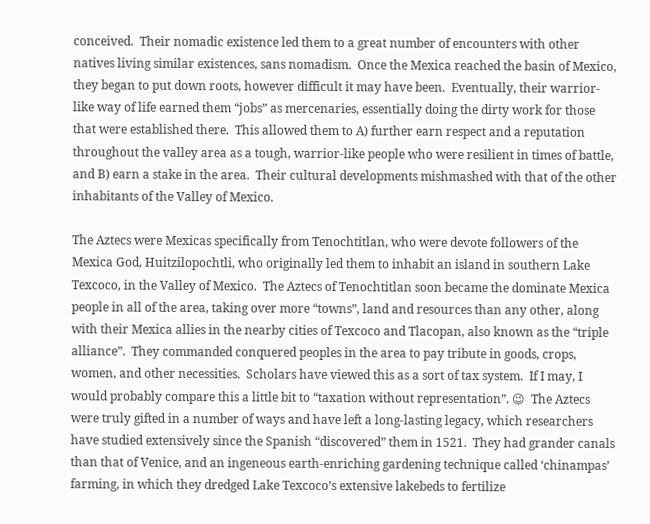conceived.  Their nomadic existence led them to a great number of encounters with other natives living similar existences, sans nomadism.  Once the Mexica reached the basin of Mexico, they began to put down roots, however difficult it may have been.  Eventually, their warrior-like way of life earned them “jobs” as mercenaries, essentially doing the dirty work for those that were established there.  This allowed them to A) further earn respect and a reputation throughout the valley area as a tough, warrior-like people who were resilient in times of battle, and B) earn a stake in the area.  Their cultural developments mishmashed with that of the other inhabitants of the Valley of Mexico.

The Aztecs were Mexicas specifically from Tenochtitlan, who were devote followers of the Mexica God, Huitzilopochtli, who originally led them to inhabit an island in southern Lake Texcoco, in the Valley of Mexico.  The Aztecs of Tenochtitlan soon became the dominate Mexica people in all of the area, taking over more “towns”, land and resources than any other, along with their Mexica allies in the nearby cities of Texcoco and Tlacopan, also known as the “triple alliance”.  They commanded conquered peoples in the area to pay tribute in goods, crops, women, and other necessities.  Scholars have viewed this as a sort of tax system.  If I may, I would probably compare this a little bit to “taxation without representation”. 😉  The Aztecs were truly gifted in a number of ways and have left a long-lasting legacy, which researchers have studied extensively since the Spanish “discovered” them in 1521.  They had grander canals than that of Venice, and an ingeneous earth-enriching gardening technique called ‘chinampas’ farming, in which they dredged Lake Texcoco’s extensive lakebeds to fertilize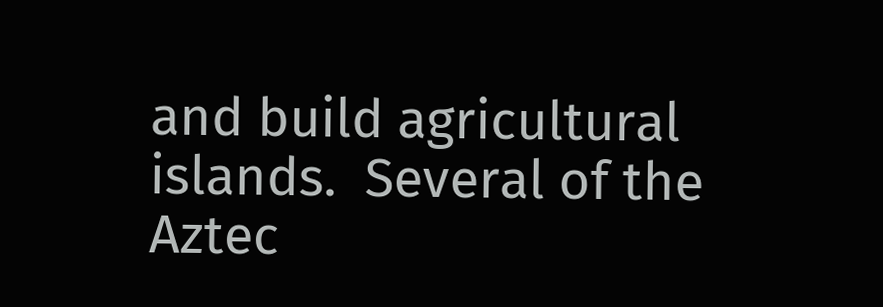and build agricultural islands.  Several of the Aztec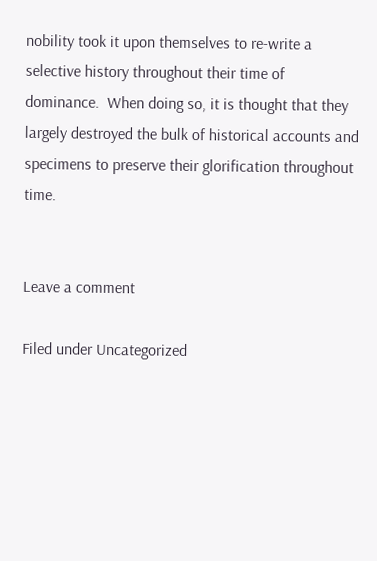nobility took it upon themselves to re-write a selective history throughout their time of dominance.  When doing so, it is thought that they largely destroyed the bulk of historical accounts and specimens to preserve their glorification throughout time.


Leave a comment

Filed under Uncategorized